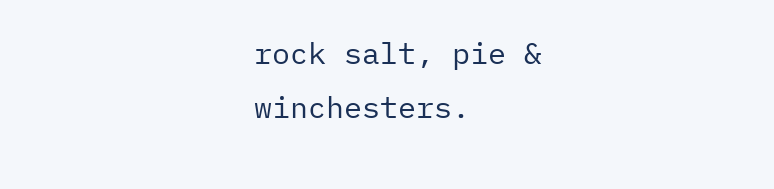rock salt, pie & winchesters.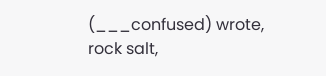(___confused) wrote,
rock salt,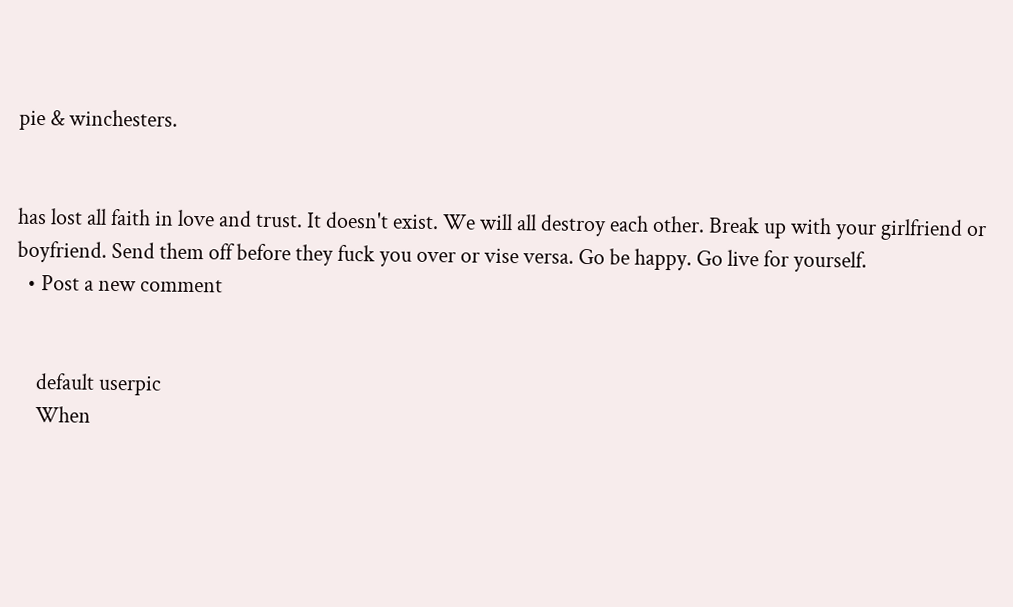pie & winchesters.


has lost all faith in love and trust. It doesn't exist. We will all destroy each other. Break up with your girlfriend or boyfriend. Send them off before they fuck you over or vise versa. Go be happy. Go live for yourself.
  • Post a new comment


    default userpic
    When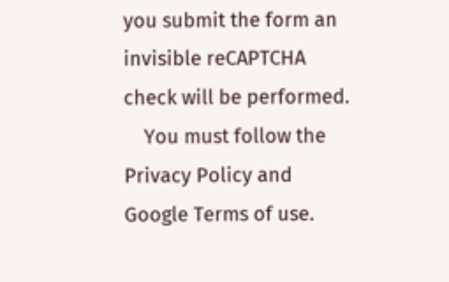you submit the form an invisible reCAPTCHA check will be performed.
    You must follow the Privacy Policy and Google Terms of use.